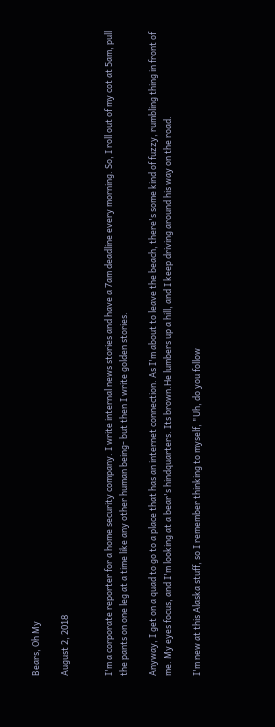Bears, Oh My

August 2, 2018


I'm a corporate reporter for a home security company. I write internal news stories and have a 7am deadline every morning. So, I roll out of my cot at 5am, pull the pants on one leg at a time like any other human being- but then I write golden stories.

Anyway, I get on a quad to go to a place that has an internet connection. As I'm about to leave the beach, there's some kind of fuzzy, rumbling thing in front of me. My eyes focus, and I'm looking at a bear's hindquarters. Its brown.He lumbers up a hill, and I keep driving around his way on the road.

I'm new at this Alaska stuff, so I remember thinking to myself, "Uh, do you follow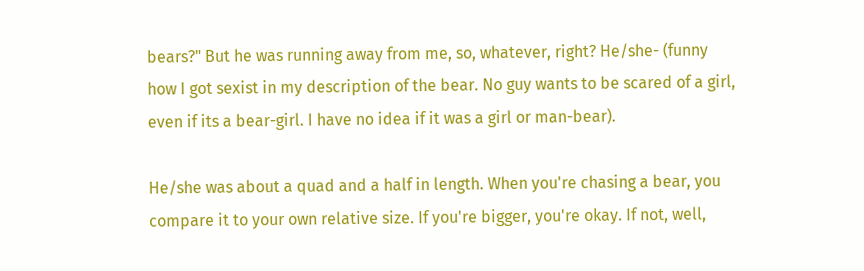bears?" But he was running away from me, so, whatever, right? He/she- (funny how I got sexist in my description of the bear. No guy wants to be scared of a girl, even if its a bear-girl. I have no idea if it was a girl or man-bear).

He/she was about a quad and a half in length. When you're chasing a bear, you compare it to your own relative size. If you're bigger, you're okay. If not, well,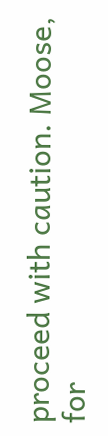proceed with caution. Moose, for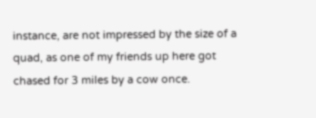instance, are not impressed by the size of a quad, as one of my friends up here got chased for 3 miles by a cow once.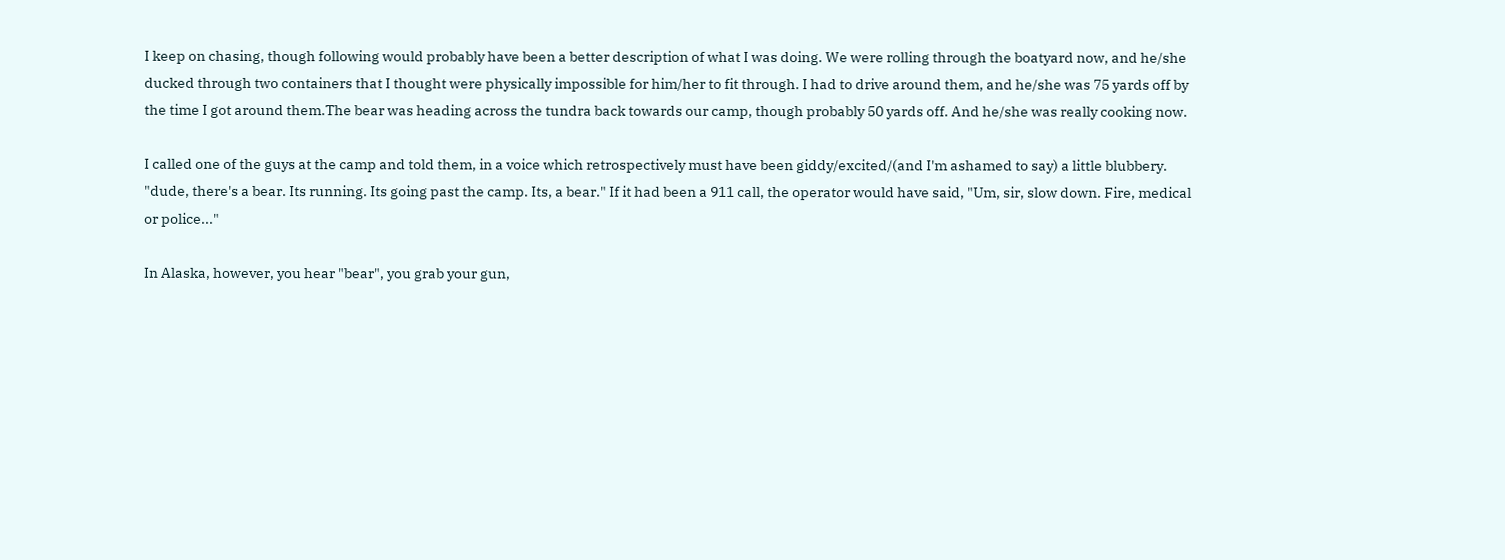I keep on chasing, though following would probably have been a better description of what I was doing. We were rolling through the boatyard now, and he/she ducked through two containers that I thought were physically impossible for him/her to fit through. I had to drive around them, and he/she was 75 yards off by the time I got around them.The bear was heading across the tundra back towards our camp, though probably 50 yards off. And he/she was really cooking now.

I called one of the guys at the camp and told them, in a voice which retrospectively must have been giddy/excited/(and I'm ashamed to say) a little blubbery. "dude, there's a bear. Its running. Its going past the camp. Its, a bear." If it had been a 911 call, the operator would have said, "Um, sir, slow down. Fire, medical or police..."

In Alaska, however, you hear "bear", you grab your gun,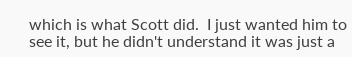which is what Scott did.  I just wanted him to see it, but he didn't understand it was just a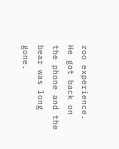zoo experience. He got back on the phone and the bear was long gone.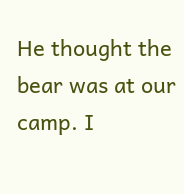He thought the bear was at our camp. I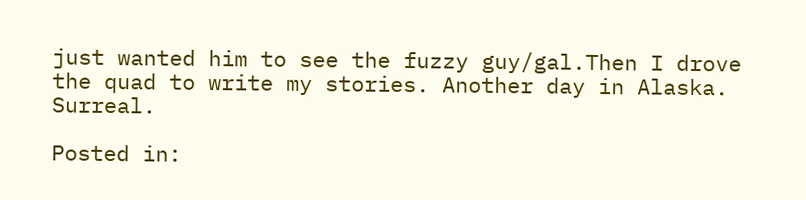just wanted him to see the fuzzy guy/gal.Then I drove the quad to write my stories. Another day in Alaska. Surreal.

Posted in: